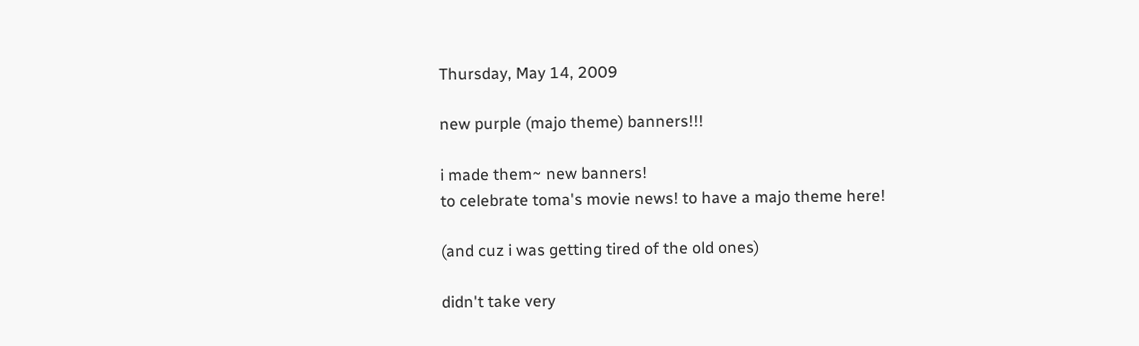Thursday, May 14, 2009

new purple (majo theme) banners!!!

i made them~ new banners!
to celebrate toma's movie news! to have a majo theme here!

(and cuz i was getting tired of the old ones)

didn't take very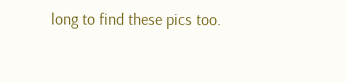long to find these pics too.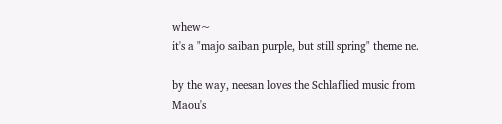whew~
it's a "majo saiban purple, but still spring" theme ne.

by the way, neesan loves the Schlaflied music from Maou's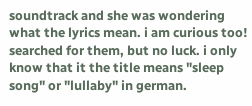soundtrack and she was wondering what the lyrics mean. i am curious too! searched for them, but no luck. i only know that it the title means "sleep song" or "lullaby" in german.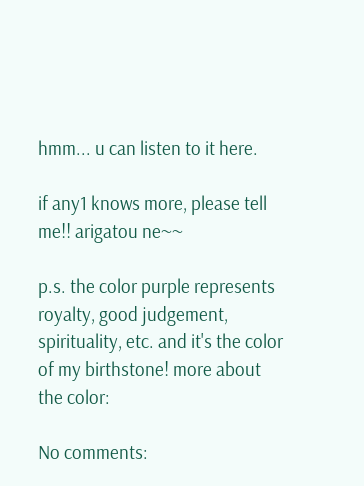hmm... u can listen to it here.

if any1 knows more, please tell me!! arigatou ne~~

p.s. the color purple represents royalty, good judgement, spirituality, etc. and it's the color of my birthstone! more about the color:

No comments: